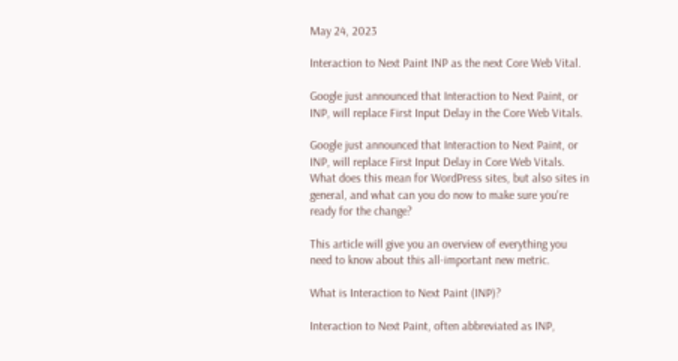May 24, 2023

Interaction to Next Paint INP as the next Core Web Vital.

Google just announced that Interaction to Next Paint, or INP, will replace First Input Delay in the Core Web Vitals.

Google just announced that Interaction to Next Paint, or INP, will replace First Input Delay in Core Web Vitals. What does this mean for WordPress sites, but also sites in general, and what can you do now to make sure you're ready for the change?

This article will give you an overview of everything you need to know about this all-important new metric.

What is Interaction to Next Paint (INP)?

Interaction to Next Paint, often abbreviated as INP,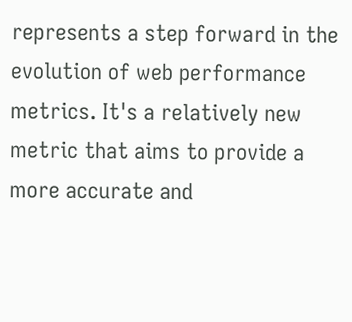represents a step forward in the evolution of web performance metrics. It's a relatively new metric that aims to provide a more accurate and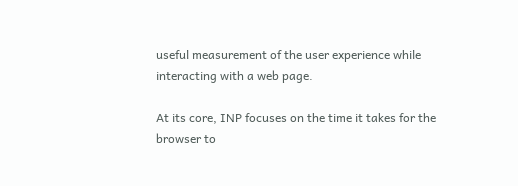useful measurement of the user experience while interacting with a web page.

At its core, INP focuses on the time it takes for the browser to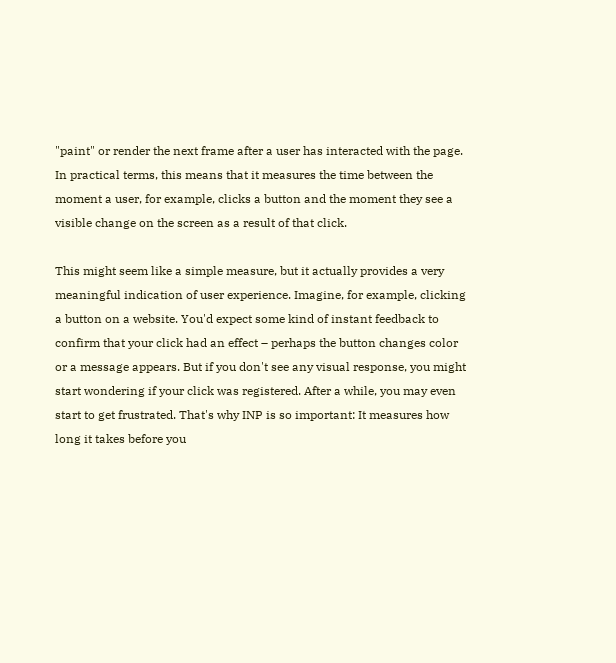"paint" or render the next frame after a user has interacted with the page. In practical terms, this means that it measures the time between the moment a user, for example, clicks a button and the moment they see a visible change on the screen as a result of that click.

This might seem like a simple measure, but it actually provides a very meaningful indication of user experience. Imagine, for example, clicking a button on a website. You'd expect some kind of instant feedback to confirm that your click had an effect – perhaps the button changes color or a message appears. But if you don't see any visual response, you might start wondering if your click was registered. After a while, you may even start to get frustrated. That's why INP is so important: It measures how long it takes before you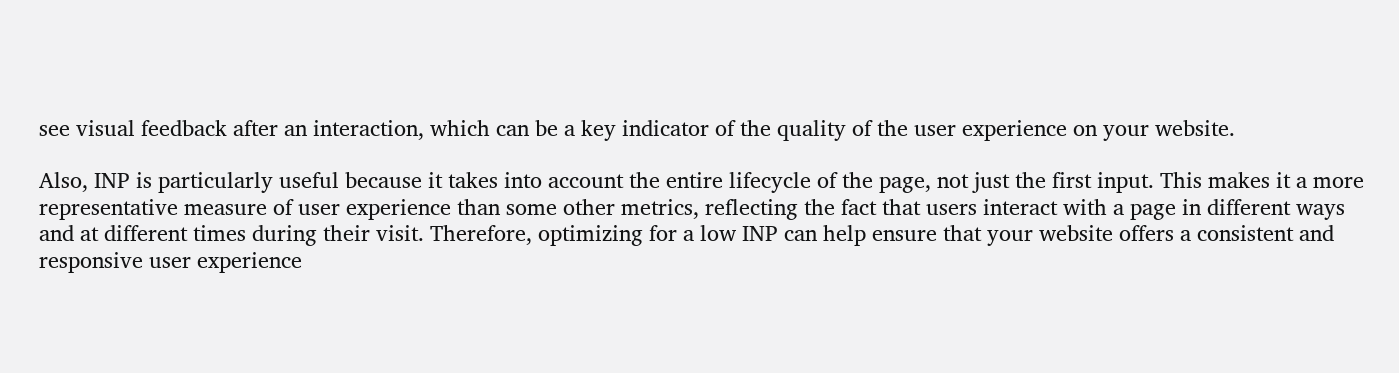see visual feedback after an interaction, which can be a key indicator of the quality of the user experience on your website.

Also, INP is particularly useful because it takes into account the entire lifecycle of the page, not just the first input. This makes it a more representative measure of user experience than some other metrics, reflecting the fact that users interact with a page in different ways and at different times during their visit. Therefore, optimizing for a low INP can help ensure that your website offers a consistent and responsive user experience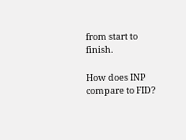from start to finish.

How does INP compare to FID?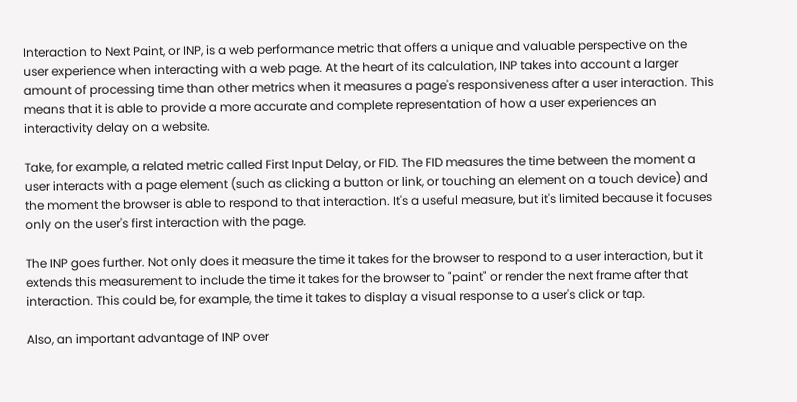Interaction to Next Paint, or INP, is a web performance metric that offers a unique and valuable perspective on the user experience when interacting with a web page. At the heart of its calculation, INP takes into account a larger amount of processing time than other metrics when it measures a page's responsiveness after a user interaction. This means that it is able to provide a more accurate and complete representation of how a user experiences an interactivity delay on a website.

Take, for example, a related metric called First Input Delay, or FID. The FID measures the time between the moment a user interacts with a page element (such as clicking a button or link, or touching an element on a touch device) and the moment the browser is able to respond to that interaction. It's a useful measure, but it's limited because it focuses only on the user's first interaction with the page.

The INP goes further. Not only does it measure the time it takes for the browser to respond to a user interaction, but it extends this measurement to include the time it takes for the browser to "paint" or render the next frame after that interaction. This could be, for example, the time it takes to display a visual response to a user's click or tap.

Also, an important advantage of INP over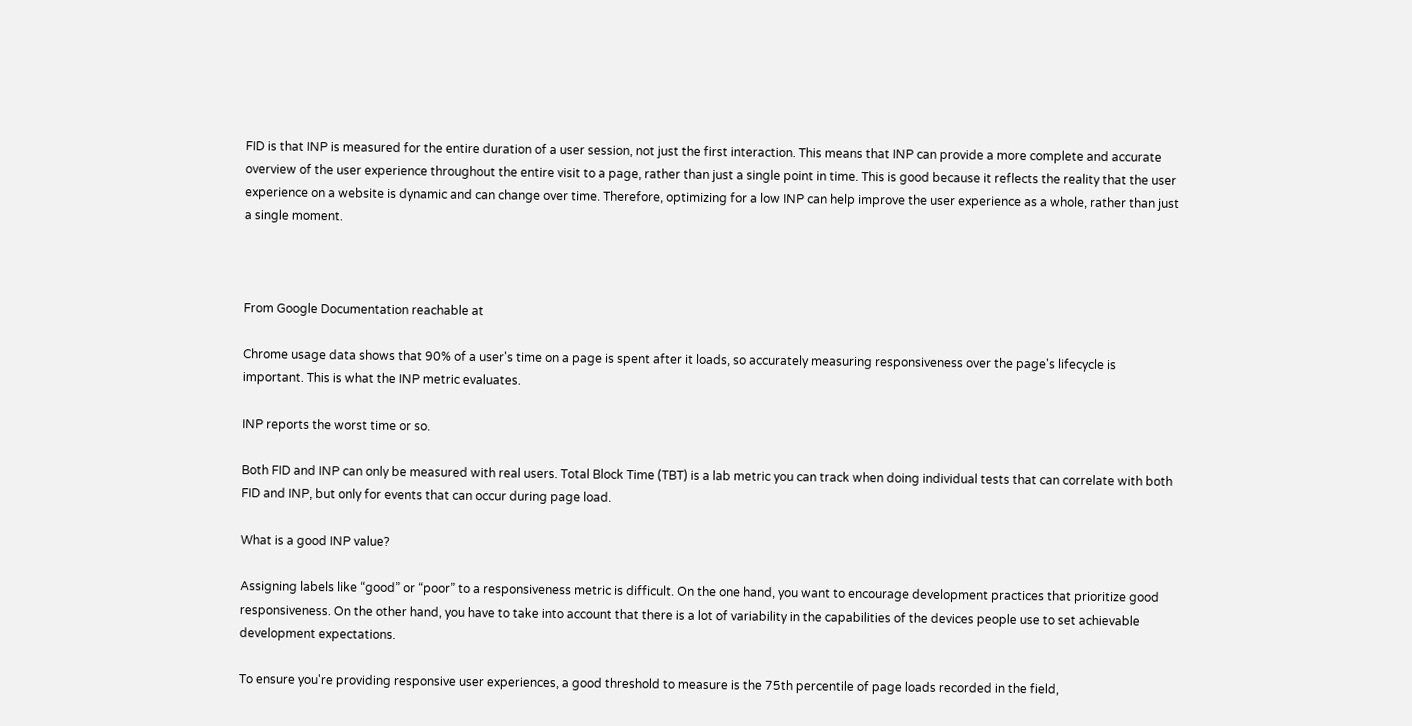FID is that INP is measured for the entire duration of a user session, not just the first interaction. This means that INP can provide a more complete and accurate overview of the user experience throughout the entire visit to a page, rather than just a single point in time. This is good because it reflects the reality that the user experience on a website is dynamic and can change over time. Therefore, optimizing for a low INP can help improve the user experience as a whole, rather than just a single moment.



From Google Documentation reachable at

Chrome usage data shows that 90% of a user's time on a page is spent after it loads, so accurately measuring responsiveness over the page's lifecycle is important. This is what the INP metric evaluates.

INP reports the worst time or so.

Both FID and INP can only be measured with real users. Total Block Time (TBT) is a lab metric you can track when doing individual tests that can correlate with both FID and INP, but only for events that can occur during page load.

What is a good INP value?

Assigning labels like “good” or “poor” to a responsiveness metric is difficult. On the one hand, you want to encourage development practices that prioritize good responsiveness. On the other hand, you have to take into account that there is a lot of variability in the capabilities of the devices people use to set achievable development expectations.

To ensure you're providing responsive user experiences, a good threshold to measure is the 75th percentile of page loads recorded in the field,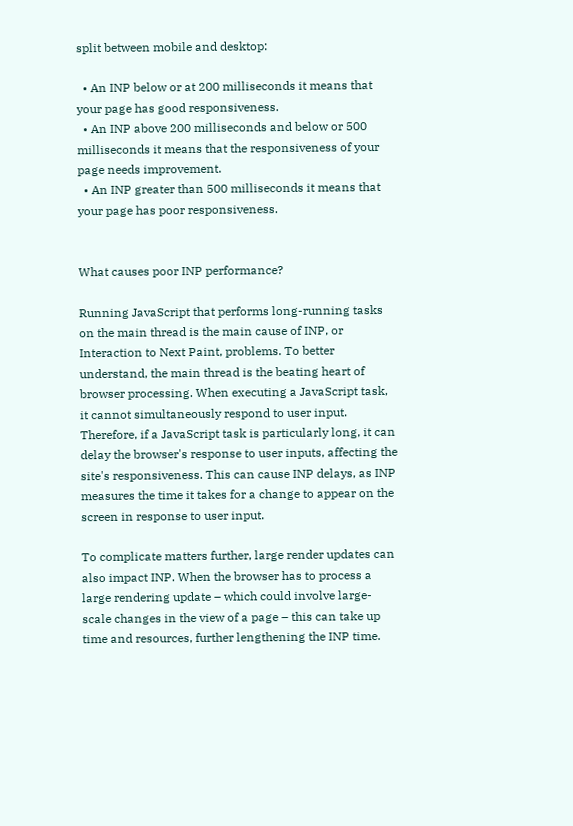split between mobile and desktop:

  • An INP below or at 200 milliseconds it means that your page has good responsiveness.
  • An INP above 200 milliseconds and below or 500 milliseconds it means that the responsiveness of your page needs improvement.
  • An INP greater than 500 milliseconds it means that your page has poor responsiveness.


What causes poor INP performance?

Running JavaScript that performs long-running tasks on the main thread is the main cause of INP, or Interaction to Next Paint, problems. To better understand, the main thread is the beating heart of browser processing. When executing a JavaScript task, it cannot simultaneously respond to user input. Therefore, if a JavaScript task is particularly long, it can delay the browser's response to user inputs, affecting the site's responsiveness. This can cause INP delays, as INP measures the time it takes for a change to appear on the screen in response to user input.

To complicate matters further, large render updates can also impact INP. When the browser has to process a large rendering update – which could involve large-scale changes in the view of a page – this can take up time and resources, further lengthening the INP time.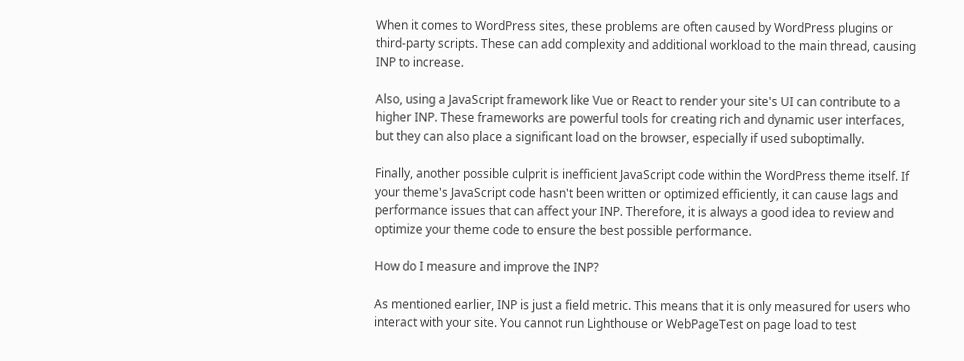When it comes to WordPress sites, these problems are often caused by WordPress plugins or third-party scripts. These can add complexity and additional workload to the main thread, causing INP to increase.

Also, using a JavaScript framework like Vue or React to render your site's UI can contribute to a higher INP. These frameworks are powerful tools for creating rich and dynamic user interfaces, but they can also place a significant load on the browser, especially if used suboptimally.

Finally, another possible culprit is inefficient JavaScript code within the WordPress theme itself. If your theme's JavaScript code hasn't been written or optimized efficiently, it can cause lags and performance issues that can affect your INP. Therefore, it is always a good idea to review and optimize your theme code to ensure the best possible performance.

How do I measure and improve the INP?

As mentioned earlier, INP is just a field metric. This means that it is only measured for users who interact with your site. You cannot run Lighthouse or WebPageTest on page load to test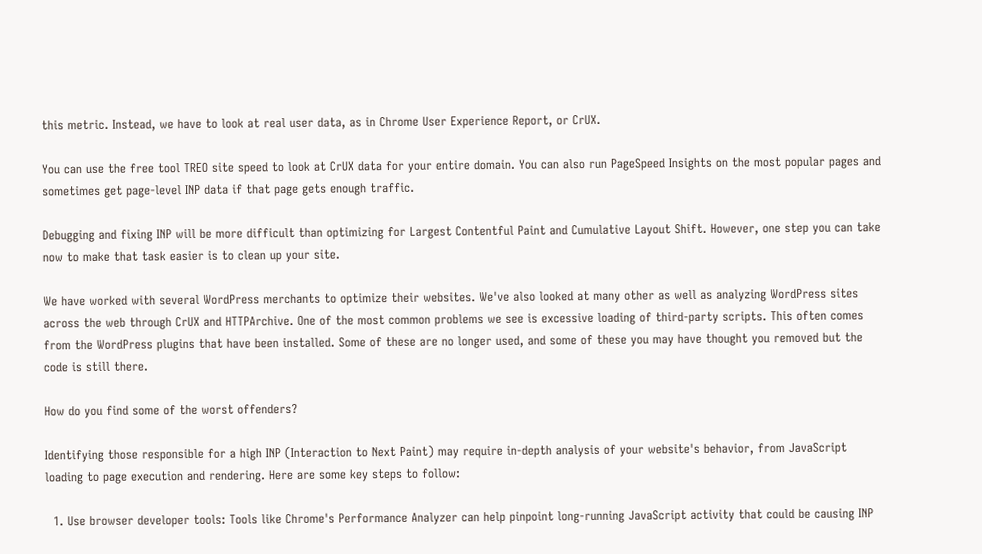this metric. Instead, we have to look at real user data, as in Chrome User Experience Report, or CrUX.

You can use the free tool TREO site speed to look at CrUX data for your entire domain. You can also run PageSpeed Insights on the most popular pages and sometimes get page-level INP data if that page gets enough traffic.

Debugging and fixing INP will be more difficult than optimizing for Largest Contentful Paint and Cumulative Layout Shift. However, one step you can take now to make that task easier is to clean up your site.

We have worked with several WordPress merchants to optimize their websites. We've also looked at many other as well as analyzing WordPress sites across the web through CrUX and HTTPArchive. One of the most common problems we see is excessive loading of third-party scripts. This often comes from the WordPress plugins that have been installed. Some of these are no longer used, and some of these you may have thought you removed but the code is still there.

How do you find some of the worst offenders?

Identifying those responsible for a high INP (Interaction to Next Paint) may require in-depth analysis of your website's behavior, from JavaScript loading to page execution and rendering. Here are some key steps to follow:

  1. Use browser developer tools: Tools like Chrome's Performance Analyzer can help pinpoint long-running JavaScript activity that could be causing INP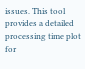issues. This tool provides a detailed processing time plot for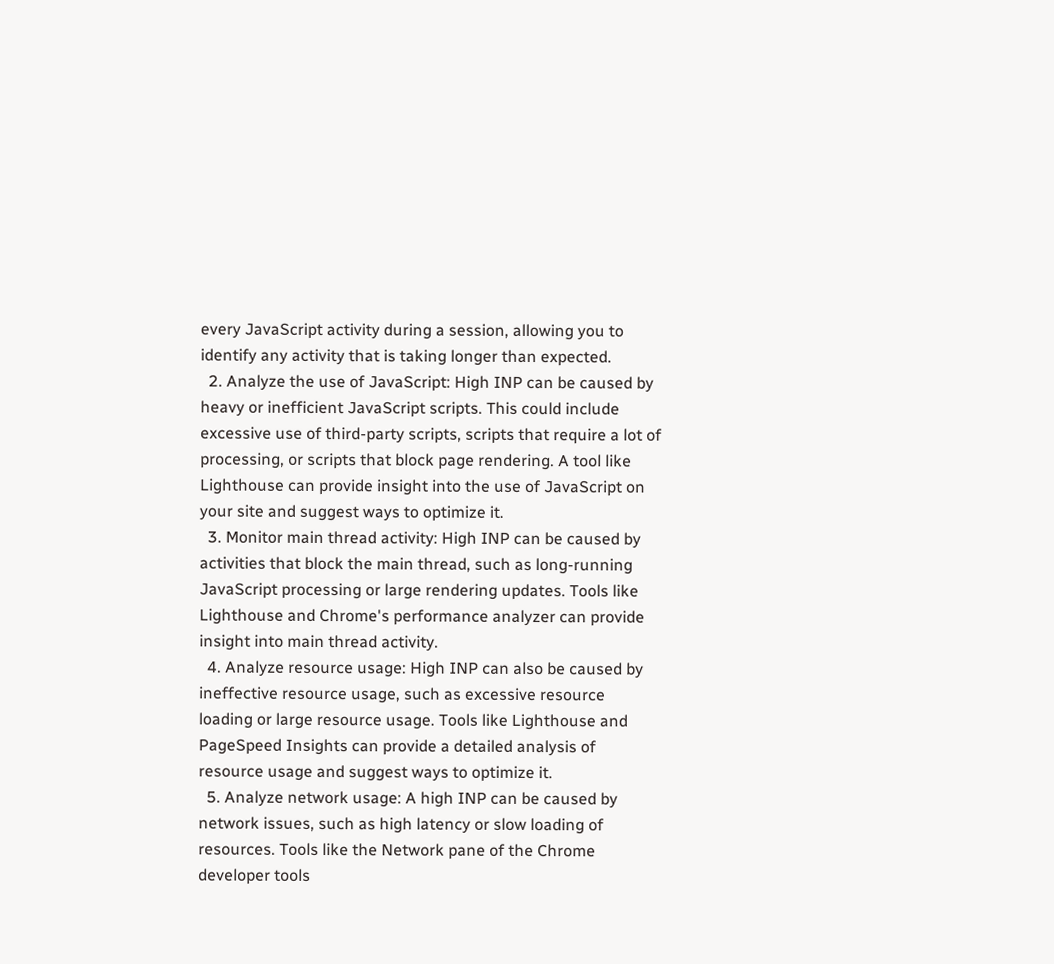every JavaScript activity during a session, allowing you to identify any activity that is taking longer than expected.
  2. Analyze the use of JavaScript: High INP can be caused by heavy or inefficient JavaScript scripts. This could include excessive use of third-party scripts, scripts that require a lot of processing, or scripts that block page rendering. A tool like Lighthouse can provide insight into the use of JavaScript on your site and suggest ways to optimize it.
  3. Monitor main thread activity: High INP can be caused by activities that block the main thread, such as long-running JavaScript processing or large rendering updates. Tools like Lighthouse and Chrome's performance analyzer can provide insight into main thread activity.
  4. Analyze resource usage: High INP can also be caused by ineffective resource usage, such as excessive resource loading or large resource usage. Tools like Lighthouse and PageSpeed Insights can provide a detailed analysis of resource usage and suggest ways to optimize it.
  5. Analyze network usage: A high INP can be caused by network issues, such as high latency or slow loading of resources. Tools like the Network pane of the Chrome developer tools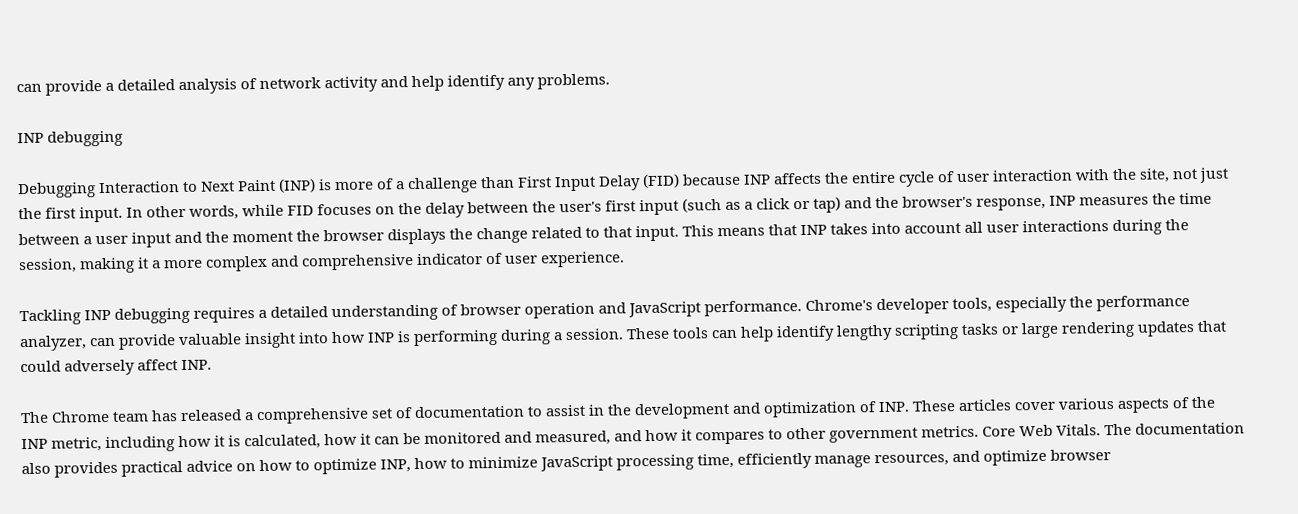can provide a detailed analysis of network activity and help identify any problems.

INP debugging

Debugging Interaction to Next Paint (INP) is more of a challenge than First Input Delay (FID) because INP affects the entire cycle of user interaction with the site, not just the first input. In other words, while FID focuses on the delay between the user's first input (such as a click or tap) and the browser's response, INP measures the time between a user input and the moment the browser displays the change related to that input. This means that INP takes into account all user interactions during the session, making it a more complex and comprehensive indicator of user experience.

Tackling INP debugging requires a detailed understanding of browser operation and JavaScript performance. Chrome's developer tools, especially the performance analyzer, can provide valuable insight into how INP is performing during a session. These tools can help identify lengthy scripting tasks or large rendering updates that could adversely affect INP.

The Chrome team has released a comprehensive set of documentation to assist in the development and optimization of INP. These articles cover various aspects of the INP metric, including how it is calculated, how it can be monitored and measured, and how it compares to other government metrics. Core Web Vitals. The documentation also provides practical advice on how to optimize INP, how to minimize JavaScript processing time, efficiently manage resources, and optimize browser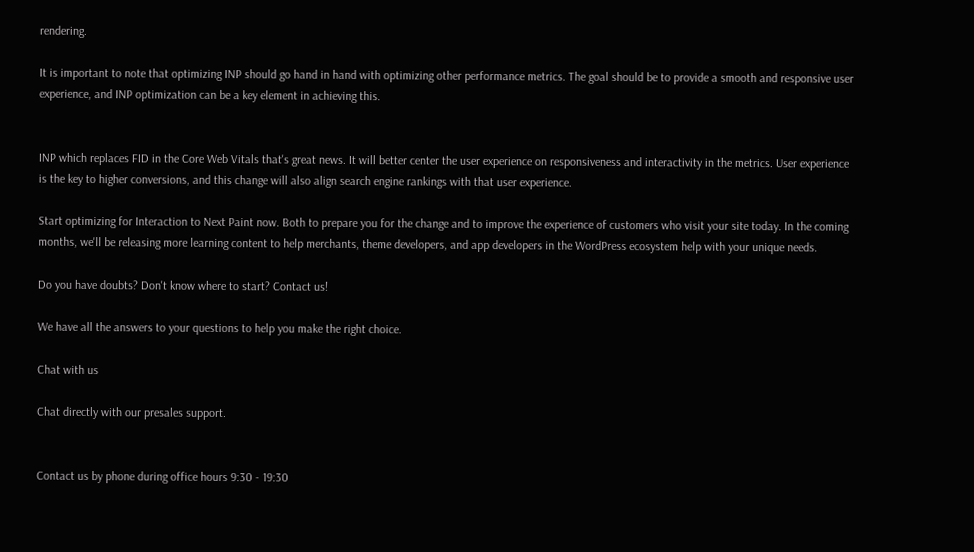rendering.

It is important to note that optimizing INP should go hand in hand with optimizing other performance metrics. The goal should be to provide a smooth and responsive user experience, and INP optimization can be a key element in achieving this.


INP which replaces FID in the Core Web Vitals that's great news. It will better center the user experience on responsiveness and interactivity in the metrics. User experience is the key to higher conversions, and this change will also align search engine rankings with that user experience.

Start optimizing for Interaction to Next Paint now. Both to prepare you for the change and to improve the experience of customers who visit your site today. In the coming months, we'll be releasing more learning content to help merchants, theme developers, and app developers in the WordPress ecosystem help with your unique needs.

Do you have doubts? Don't know where to start? Contact us!

We have all the answers to your questions to help you make the right choice.

Chat with us

Chat directly with our presales support.


Contact us by phone during office hours 9:30 - 19:30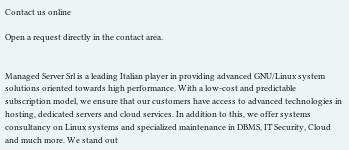Contact us online

Open a request directly in the contact area.


Managed Server Srl is a leading Italian player in providing advanced GNU/Linux system solutions oriented towards high performance. With a low-cost and predictable subscription model, we ensure that our customers have access to advanced technologies in hosting, dedicated servers and cloud services. In addition to this, we offer systems consultancy on Linux systems and specialized maintenance in DBMS, IT Security, Cloud and much more. We stand out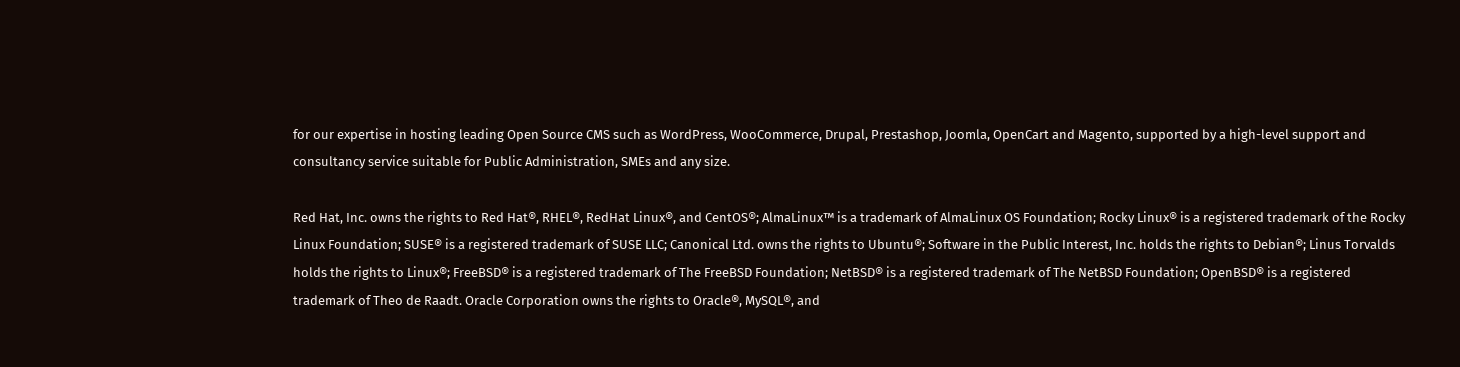for our expertise in hosting leading Open Source CMS such as WordPress, WooCommerce, Drupal, Prestashop, Joomla, OpenCart and Magento, supported by a high-level support and consultancy service suitable for Public Administration, SMEs and any size.

Red Hat, Inc. owns the rights to Red Hat®, RHEL®, RedHat Linux®, and CentOS®; AlmaLinux™ is a trademark of AlmaLinux OS Foundation; Rocky Linux® is a registered trademark of the Rocky Linux Foundation; SUSE® is a registered trademark of SUSE LLC; Canonical Ltd. owns the rights to Ubuntu®; Software in the Public Interest, Inc. holds the rights to Debian®; Linus Torvalds holds the rights to Linux®; FreeBSD® is a registered trademark of The FreeBSD Foundation; NetBSD® is a registered trademark of The NetBSD Foundation; OpenBSD® is a registered trademark of Theo de Raadt. Oracle Corporation owns the rights to Oracle®, MySQL®, and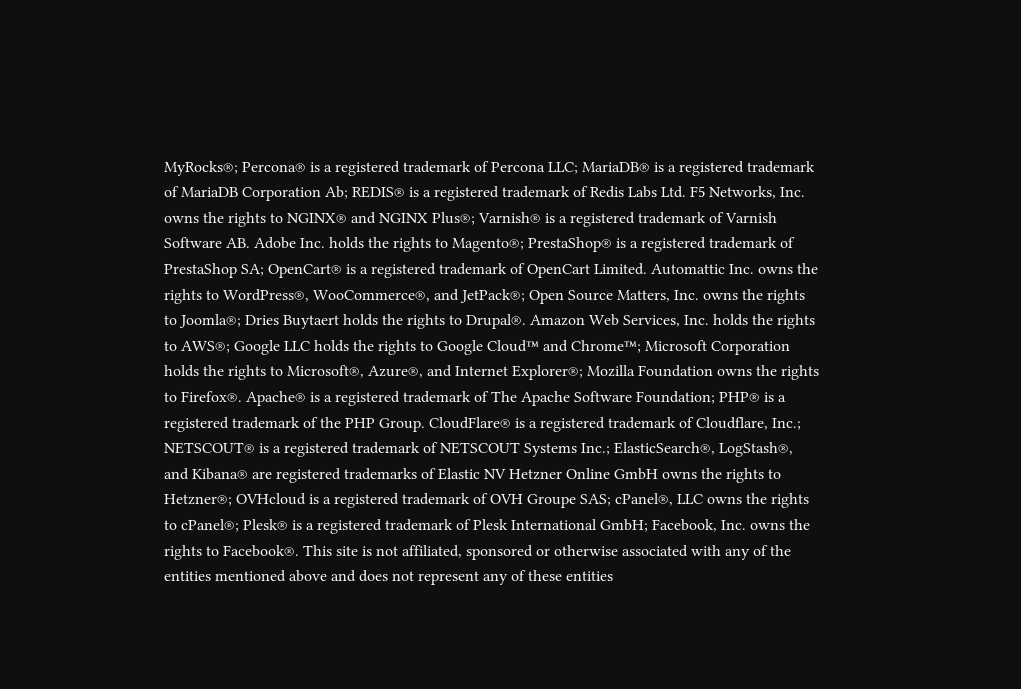MyRocks®; Percona® is a registered trademark of Percona LLC; MariaDB® is a registered trademark of MariaDB Corporation Ab; REDIS® is a registered trademark of Redis Labs Ltd. F5 Networks, Inc. owns the rights to NGINX® and NGINX Plus®; Varnish® is a registered trademark of Varnish Software AB. Adobe Inc. holds the rights to Magento®; PrestaShop® is a registered trademark of PrestaShop SA; OpenCart® is a registered trademark of OpenCart Limited. Automattic Inc. owns the rights to WordPress®, WooCommerce®, and JetPack®; Open Source Matters, Inc. owns the rights to Joomla®; Dries Buytaert holds the rights to Drupal®. Amazon Web Services, Inc. holds the rights to AWS®; Google LLC holds the rights to Google Cloud™ and Chrome™; Microsoft Corporation holds the rights to Microsoft®, Azure®, and Internet Explorer®; Mozilla Foundation owns the rights to Firefox®. Apache® is a registered trademark of The Apache Software Foundation; PHP® is a registered trademark of the PHP Group. CloudFlare® is a registered trademark of Cloudflare, Inc.; NETSCOUT® is a registered trademark of NETSCOUT Systems Inc.; ElasticSearch®, LogStash®, and Kibana® are registered trademarks of Elastic NV Hetzner Online GmbH owns the rights to Hetzner®; OVHcloud is a registered trademark of OVH Groupe SAS; cPanel®, LLC owns the rights to cPanel®; Plesk® is a registered trademark of Plesk International GmbH; Facebook, Inc. owns the rights to Facebook®. This site is not affiliated, sponsored or otherwise associated with any of the entities mentioned above and does not represent any of these entities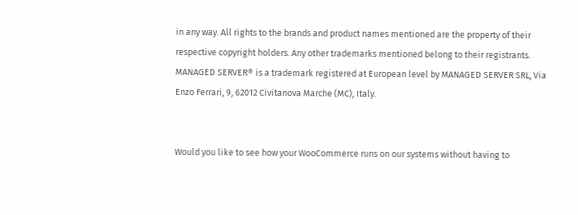in any way. All rights to the brands and product names mentioned are the property of their respective copyright holders. Any other trademarks mentioned belong to their registrants. MANAGED SERVER® is a trademark registered at European level by MANAGED SERVER SRL, Via Enzo Ferrari, 9, 62012 Civitanova Marche (MC), Italy.


Would you like to see how your WooCommerce runs on our systems without having to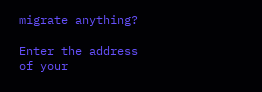migrate anything?

Enter the address of your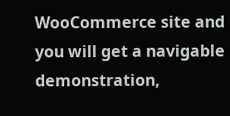WooCommerce site and you will get a navigable demonstration,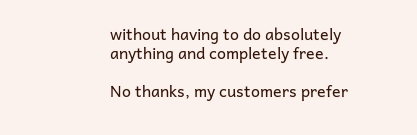without having to do absolutely anything and completely free.

No thanks, my customers prefer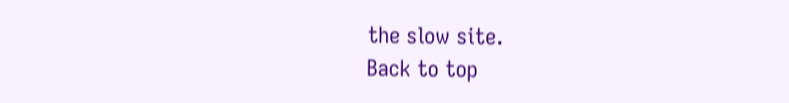the slow site.
Back to top